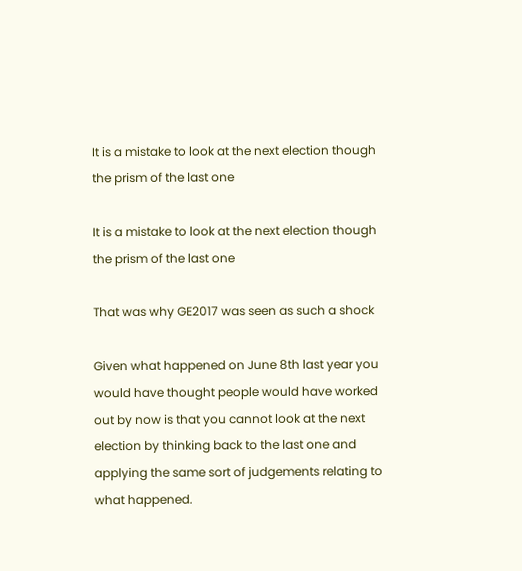It is a mistake to look at the next election though the prism of the last one

It is a mistake to look at the next election though the prism of the last one

That was why GE2017 was seen as such a shock

Given what happened on June 8th last year you would have thought people would have worked out by now is that you cannot look at the next election by thinking back to the last one and applying the same sort of judgements relating to what happened.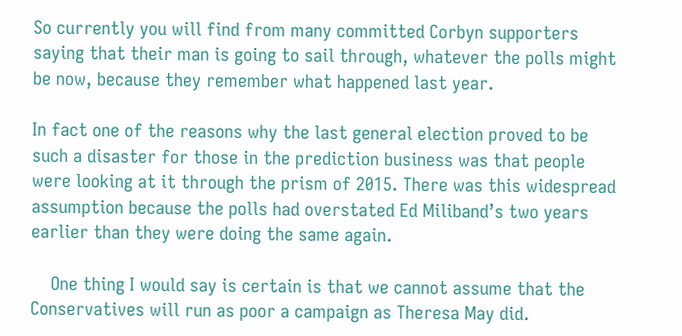So currently you will find from many committed Corbyn supporters saying that their man is going to sail through, whatever the polls might be now, because they remember what happened last year.

In fact one of the reasons why the last general election proved to be such a disaster for those in the prediction business was that people were looking at it through the prism of 2015. There was this widespread assumption because the polls had overstated Ed Miliband’s two years earlier than they were doing the same again.

    One thing I would say is certain is that we cannot assume that the Conservatives will run as poor a campaign as Theresa May did.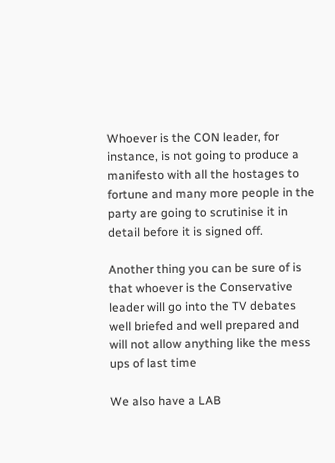Whoever is the CON leader, for instance, is not going to produce a manifesto with all the hostages to fortune and many more people in the party are going to scrutinise it in detail before it is signed off.

Another thing you can be sure of is that whoever is the Conservative leader will go into the TV debates well briefed and well prepared and will not allow anything like the mess ups of last time

We also have a LAB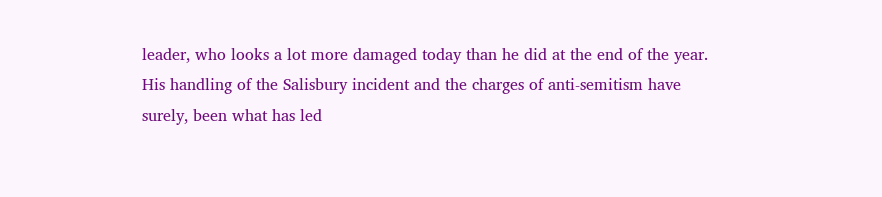leader, who looks a lot more damaged today than he did at the end of the year. His handling of the Salisbury incident and the charges of anti-semitism have surely, been what has led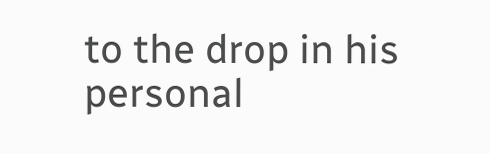to the drop in his personal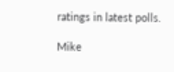ratings in latest polls.

Mike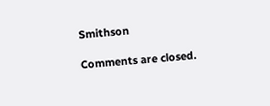Smithson

Comments are closed.